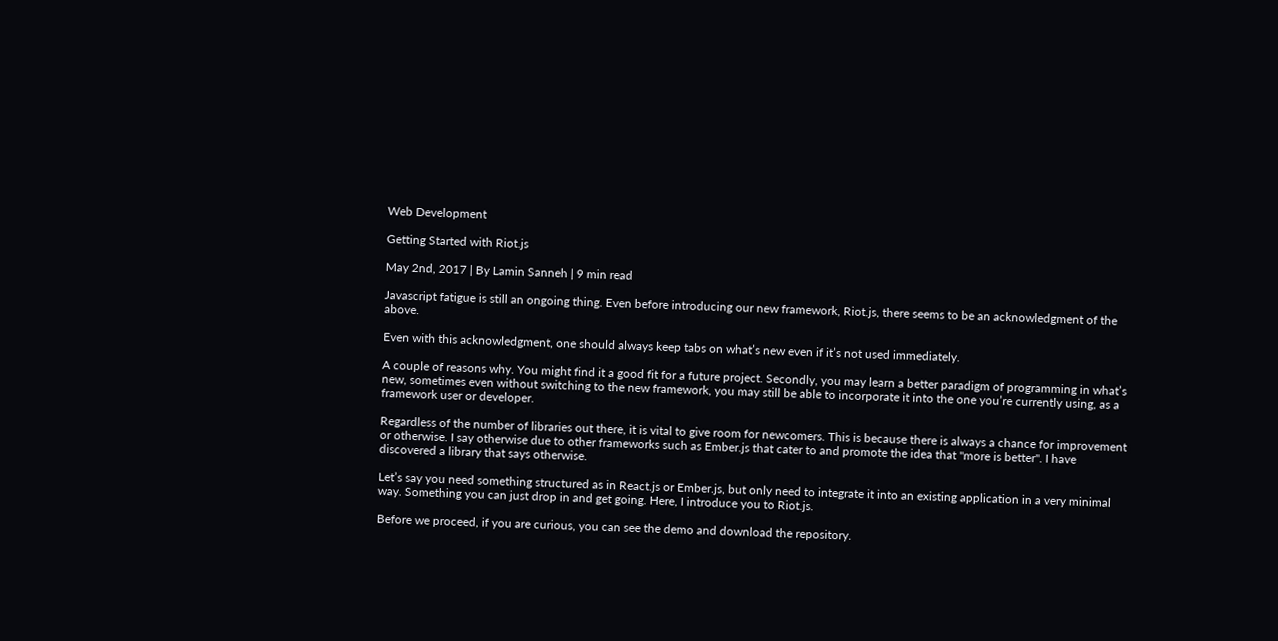Web Development

Getting Started with Riot.js

May 2nd, 2017 | By Lamin Sanneh | 9 min read

Javascript fatigue is still an ongoing thing. Even before introducing our new framework, Riot.js, there seems to be an acknowledgment of the above.

Even with this acknowledgment, one should always keep tabs on what’s new even if it’s not used immediately.

A couple of reasons why. You might find it a good fit for a future project. Secondly, you may learn a better paradigm of programming in what’s new, sometimes even without switching to the new framework, you may still be able to incorporate it into the one you’re currently using, as a framework user or developer.

Regardless of the number of libraries out there, it is vital to give room for newcomers. This is because there is always a chance for improvement or otherwise. I say otherwise due to other frameworks such as Ember.js that cater to and promote the idea that "more is better". I have discovered a library that says otherwise.

Let’s say you need something structured as in React.js or Ember.js, but only need to integrate it into an existing application in a very minimal way. Something you can just drop in and get going. Here, I introduce you to Riot.js.

Before we proceed, if you are curious, you can see the demo and download the repository.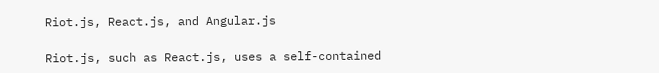Riot.js, React.js, and Angular.js

Riot.js, such as React.js, uses a self-contained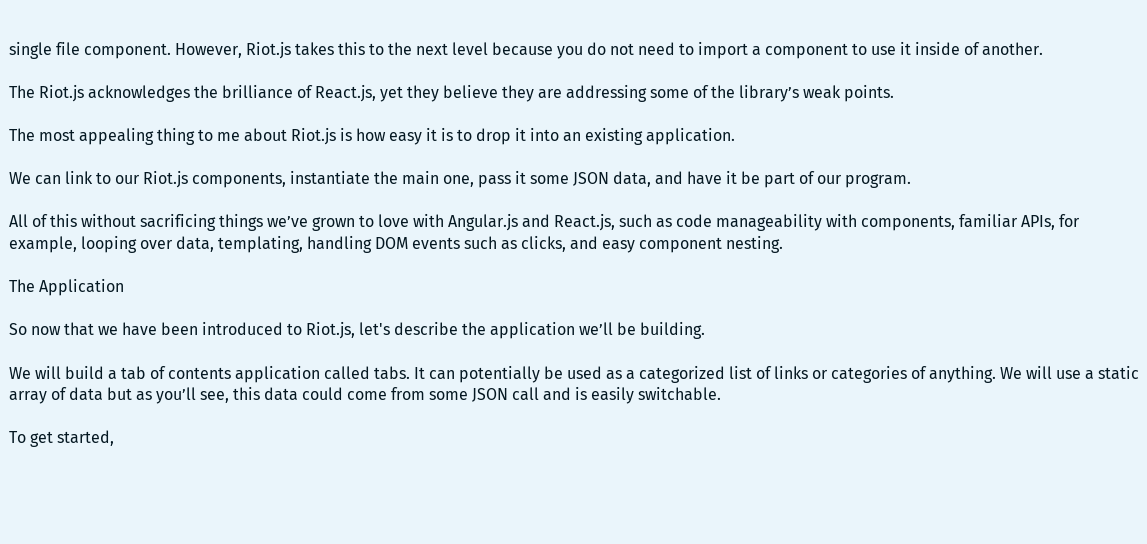single file component. However, Riot.js takes this to the next level because you do not need to import a component to use it inside of another.

The Riot.js acknowledges the brilliance of React.js, yet they believe they are addressing some of the library’s weak points.

The most appealing thing to me about Riot.js is how easy it is to drop it into an existing application.

We can link to our Riot.js components, instantiate the main one, pass it some JSON data, and have it be part of our program.

All of this without sacrificing things we’ve grown to love with Angular.js and React.js, such as code manageability with components, familiar APIs, for example, looping over data, templating, handling DOM events such as clicks, and easy component nesting.

The Application

So now that we have been introduced to Riot.js, let's describe the application we’ll be building.

We will build a tab of contents application called tabs. It can potentially be used as a categorized list of links or categories of anything. We will use a static array of data but as you’ll see, this data could come from some JSON call and is easily switchable.

To get started,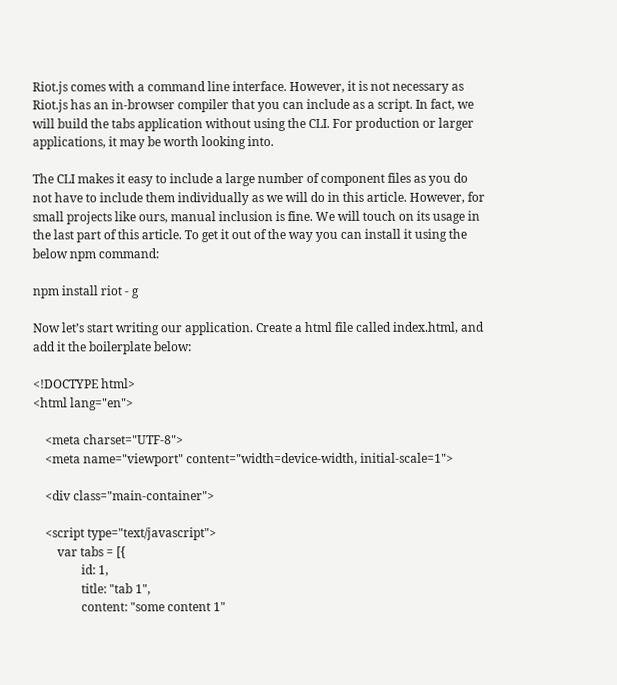Riot.js comes with a command line interface. However, it is not necessary as Riot.js has an in-browser compiler that you can include as a script. In fact, we will build the tabs application without using the CLI. For production or larger applications, it may be worth looking into.

The CLI makes it easy to include a large number of component files as you do not have to include them individually as we will do in this article. However, for small projects like ours, manual inclusion is fine. We will touch on its usage in the last part of this article. To get it out of the way you can install it using the below npm command:

npm install riot - g

Now let’s start writing our application. Create a html file called index.html, and add it the boilerplate below:

<!DOCTYPE html>
<html lang="en">

    <meta charset="UTF-8">
    <meta name="viewport" content="width=device-width, initial-scale=1">

    <div class="main-container">

    <script type="text/javascript">
        var tabs = [{
                id: 1,
                title: "tab 1",
                content: "some content 1"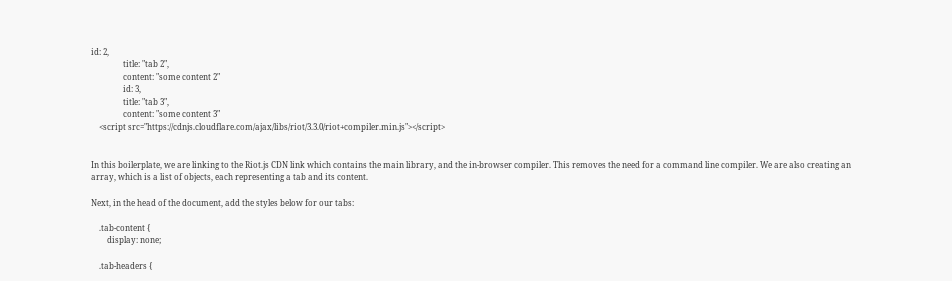id: 2,
                title: "tab 2",
                content: "some content 2"
                id: 3,
                title: "tab 3",
                content: "some content 3"
    <script src="https://cdnjs.cloudflare.com/ajax/libs/riot/3.3.0/riot+compiler.min.js"></script>


In this boilerplate, we are linking to the Riot.js CDN link which contains the main library, and the in-browser compiler. This removes the need for a command line compiler. We are also creating an array, which is a list of objects, each representing a tab and its content.

Next, in the head of the document, add the styles below for our tabs:

    .tab-content {
        display: none;

    .tab-headers {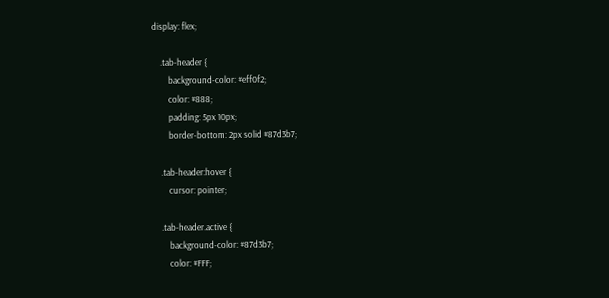display: flex;

    .tab-header {
        background-color: #eff0f2;
        color: #888;
        padding: 5px 10px;
        border-bottom: 2px solid #87d3b7;

    .tab-header:hover {
        cursor: pointer;

    .tab-header.active {
        background-color: #87d3b7;
        color: #FFF;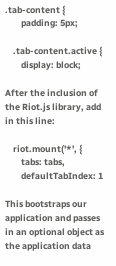.tab-content {
        padding: 5px;

    .tab-content.active {
        display: block;

After the inclusion of the Riot.js library, add in this line:

    riot.mount('*', {
        tabs: tabs,
        defaultTabIndex: 1

This bootstraps our application and passes in an optional object as the application data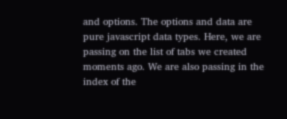and options. The options and data are pure javascript data types. Here, we are passing on the list of tabs we created moments ago. We are also passing in the index of the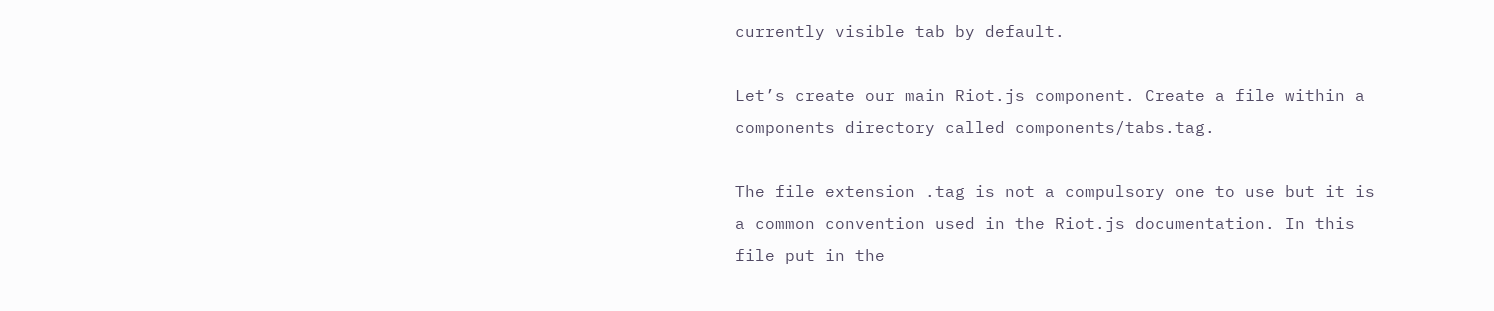currently visible tab by default.

Let’s create our main Riot.js component. Create a file within a components directory called components/tabs.tag.

The file extension .tag is not a compulsory one to use but it is a common convention used in the Riot.js documentation. In this file put in the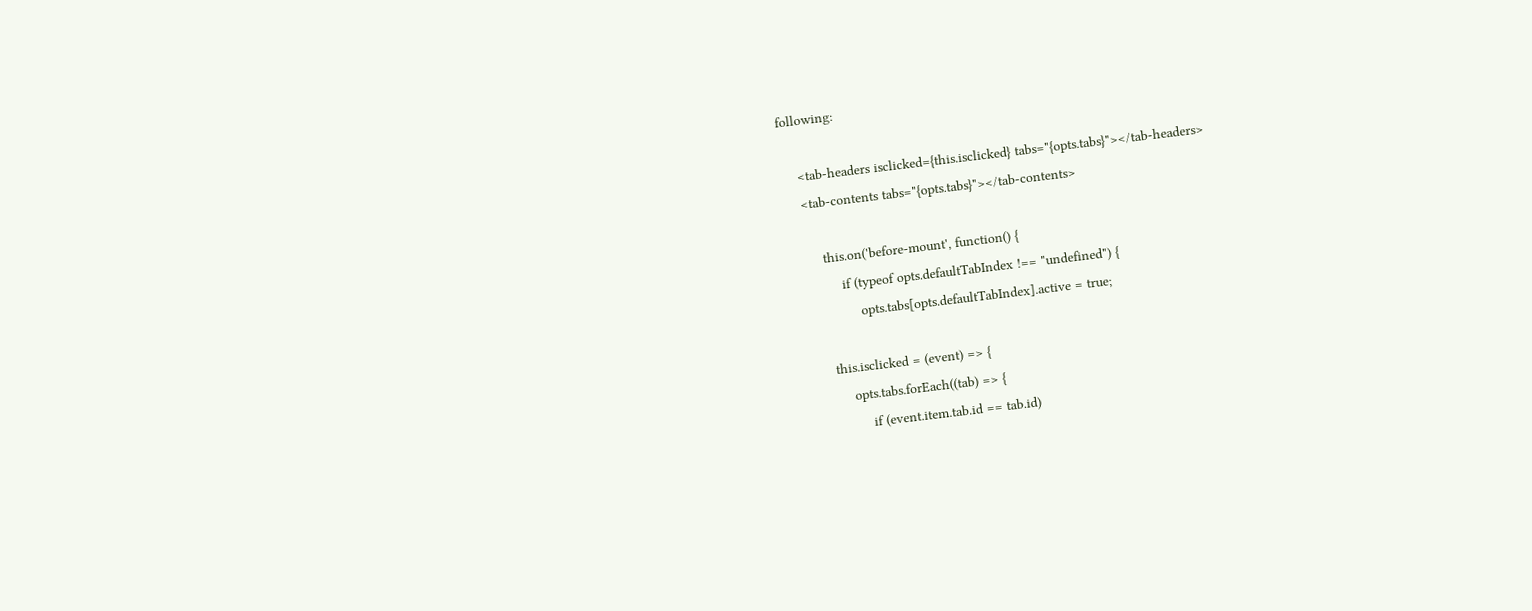following:

    <tab-headers isclicked={this.isclicked} tabs="{opts.tabs}"></tab-headers>
    <tab-contents tabs="{opts.tabs}"></tab-contents>

        this.on('before-mount', function() {
            if (typeof opts.defaultTabIndex !== "undefined") {
                opts.tabs[opts.defaultTabIndex].active = true;

        this.isclicked = (event) => {
            opts.tabs.forEach((tab) => {
                if (event.item.tab.id == tab.id)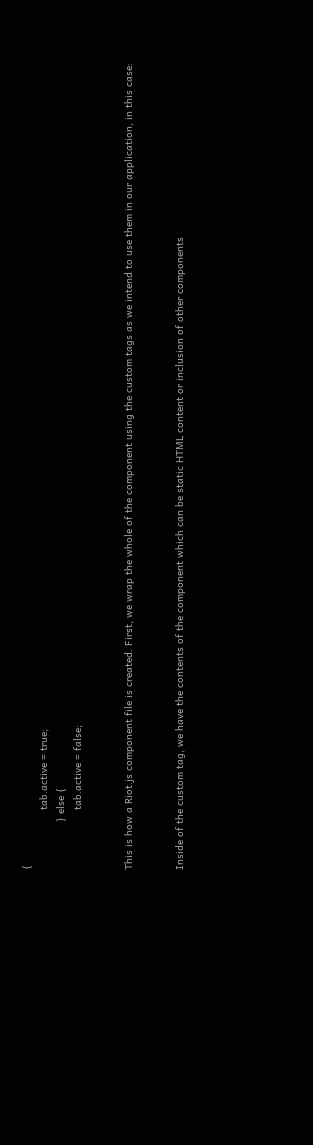{
                    tab.active = true;
                } else {
                    tab.active = false;


This is how a Riot.js component file is created. First, we wrap the whole of the component using the custom tags as we intend to use them in our application, in this case:


Inside of the custom tag, we have the contents of the component which can be static HTML content or inclusion of other components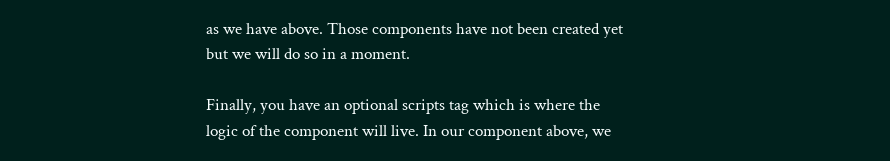as we have above. Those components have not been created yet but we will do so in a moment.

Finally, you have an optional scripts tag which is where the logic of the component will live. In our component above, we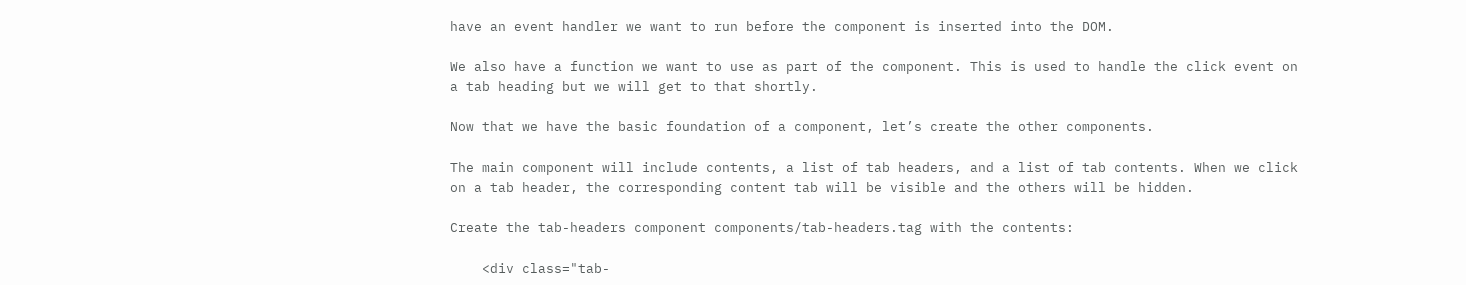have an event handler we want to run before the component is inserted into the DOM.

We also have a function we want to use as part of the component. This is used to handle the click event on a tab heading but we will get to that shortly.

Now that we have the basic foundation of a component, let’s create the other components.

The main component will include contents, a list of tab headers, and a list of tab contents. When we click on a tab header, the corresponding content tab will be visible and the others will be hidden.

Create the tab-headers component components/tab-headers.tag with the contents:

    <div class="tab-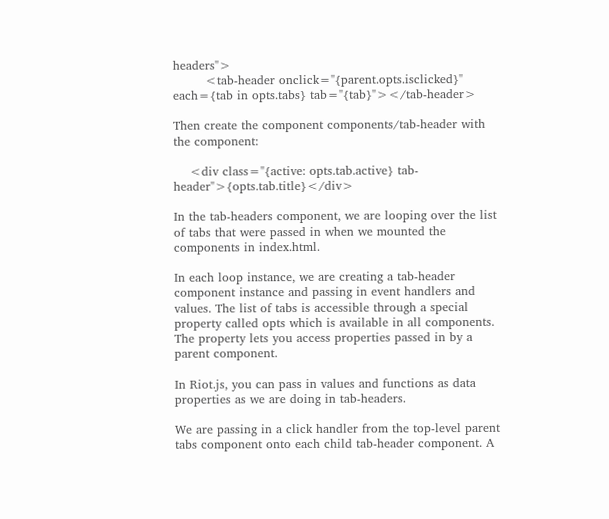headers">
        <tab-header onclick="{parent.opts.isclicked}" each={tab in opts.tabs} tab="{tab}"></tab-header>

Then create the component components/tab-header with the component:

    <div class="{active: opts.tab.active} tab-header">{opts.tab.title}</div>

In the tab-headers component, we are looping over the list of tabs that were passed in when we mounted the components in index.html.

In each loop instance, we are creating a tab-header component instance and passing in event handlers and values. The list of tabs is accessible through a special property called opts which is available in all components. The property lets you access properties passed in by a parent component.

In Riot.js, you can pass in values and functions as data properties as we are doing in tab-headers.

We are passing in a click handler from the top-level parent tabs component onto each child tab-header component. A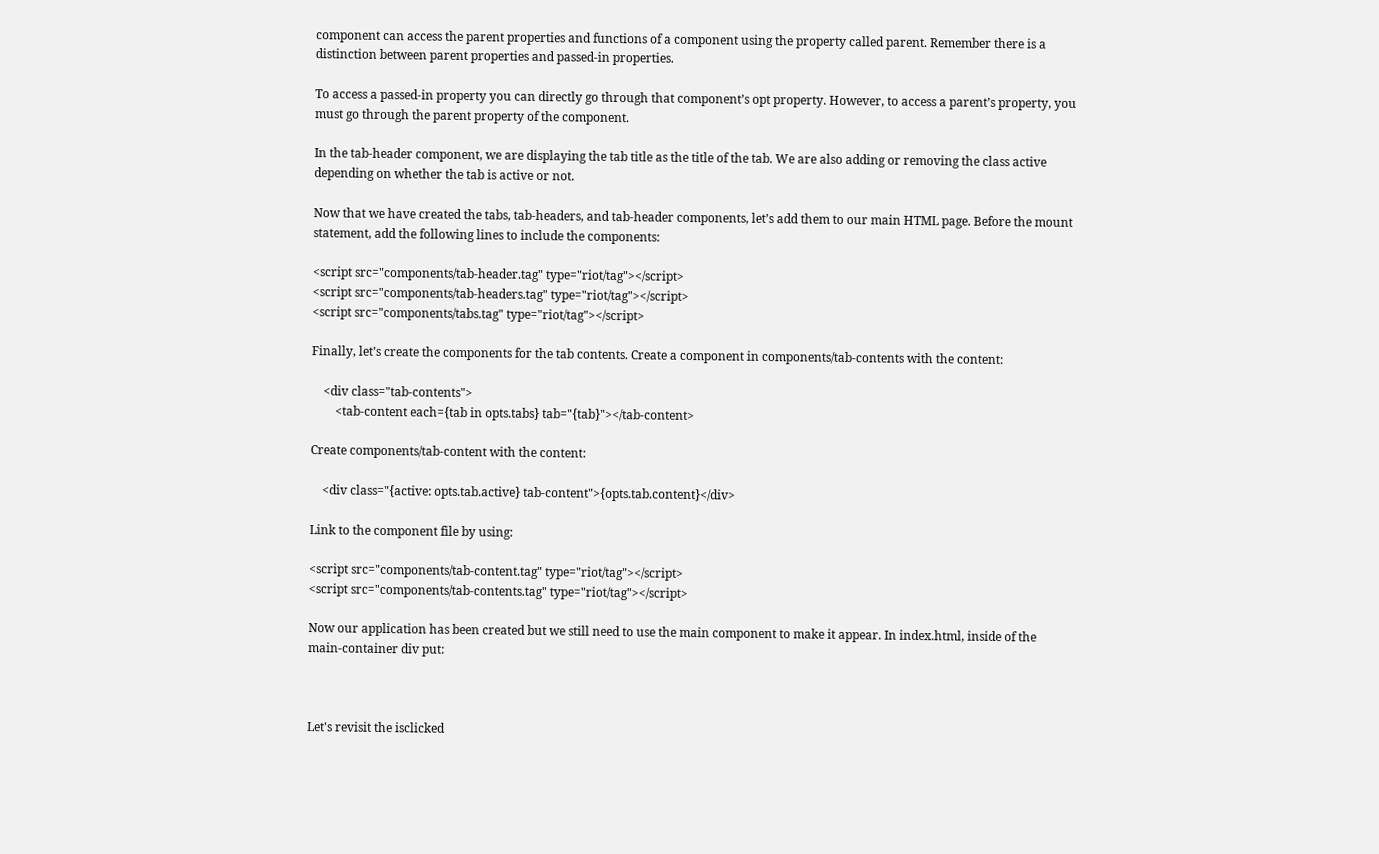component can access the parent properties and functions of a component using the property called parent. Remember there is a distinction between parent properties and passed-in properties.

To access a passed-in property you can directly go through that component’s opt property. However, to access a parent’s property, you must go through the parent property of the component.

In the tab-header component, we are displaying the tab title as the title of the tab. We are also adding or removing the class active depending on whether the tab is active or not.

Now that we have created the tabs, tab-headers, and tab-header components, let’s add them to our main HTML page. Before the mount statement, add the following lines to include the components:

<script src="components/tab-header.tag" type="riot/tag"></script>
<script src="components/tab-headers.tag" type="riot/tag"></script>
<script src="components/tabs.tag" type="riot/tag"></script>

Finally, let’s create the components for the tab contents. Create a component in components/tab-contents with the content:

    <div class="tab-contents">
        <tab-content each={tab in opts.tabs} tab="{tab}"></tab-content>

Create components/tab-content with the content:

    <div class="{active: opts.tab.active} tab-content">{opts.tab.content}</div>

Link to the component file by using:

<script src="components/tab-content.tag" type="riot/tag"></script>
<script src="components/tab-contents.tag" type="riot/tag"></script>

Now our application has been created but we still need to use the main component to make it appear. In index.html, inside of the main-container div put:



Let's revisit the isclicked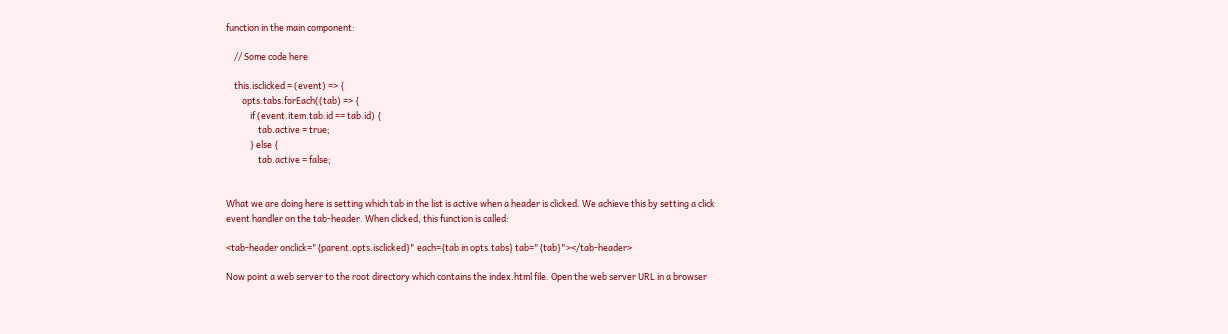function in the main component:

    // Some code here

    this.isclicked = (event) => {
        opts.tabs.forEach((tab) => {
            if (event.item.tab.id == tab.id) {
                tab.active = true;
            } else {
                tab.active = false;


What we are doing here is setting which tab in the list is active when a header is clicked. We achieve this by setting a click event handler on the tab-header. When clicked, this function is called:

<tab-header onclick="{parent.opts.isclicked}" each={tab in opts.tabs} tab="{tab}"></tab-header>

Now point a web server to the root directory which contains the index.html file. Open the web server URL in a browser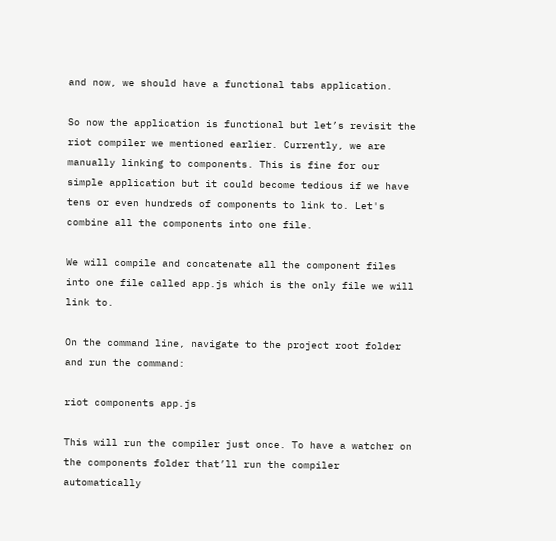and now, we should have a functional tabs application.

So now the application is functional but let’s revisit the riot compiler we mentioned earlier. Currently, we are manually linking to components. This is fine for our simple application but it could become tedious if we have tens or even hundreds of components to link to. Let's combine all the components into one file.

We will compile and concatenate all the component files into one file called app.js which is the only file we will link to.

On the command line, navigate to the project root folder and run the command:

riot components app.js

This will run the compiler just once. To have a watcher on the components folder that’ll run the compiler automatically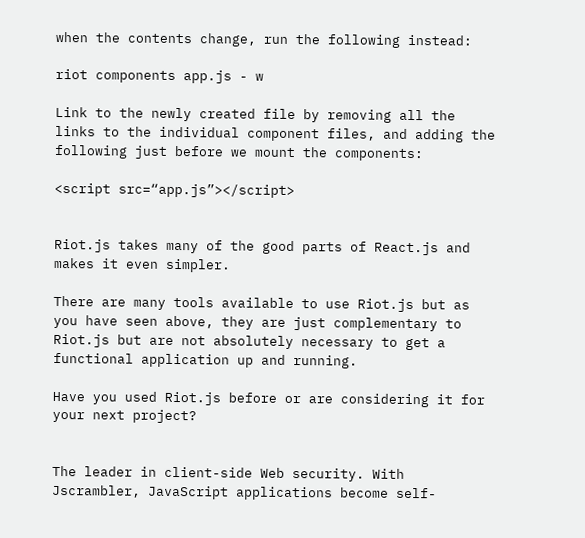when the contents change, run the following instead:

riot components app.js - w

Link to the newly created file by removing all the links to the individual component files, and adding the following just before we mount the components:

<script src=“app.js”></script>


Riot.js takes many of the good parts of React.js and makes it even simpler.

There are many tools available to use Riot.js but as you have seen above, they are just complementary to Riot.js but are not absolutely necessary to get a functional application up and running.

Have you used Riot.js before or are considering it for your next project?


The leader in client-side Web security. With Jscrambler, JavaScript applications become self-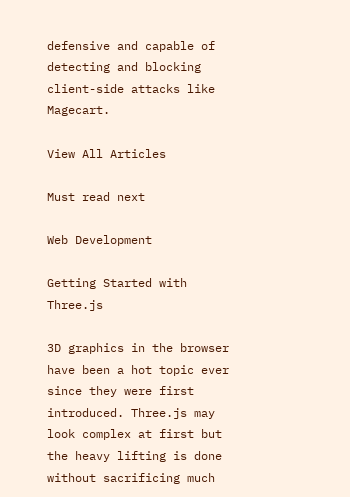defensive and capable of detecting and blocking client-side attacks like Magecart.

View All Articles

Must read next

Web Development

Getting Started with Three.js

3D graphics in the browser have been a hot topic ever since they were first introduced. Three.js may look complex at first but the heavy lifting is done without sacrificing much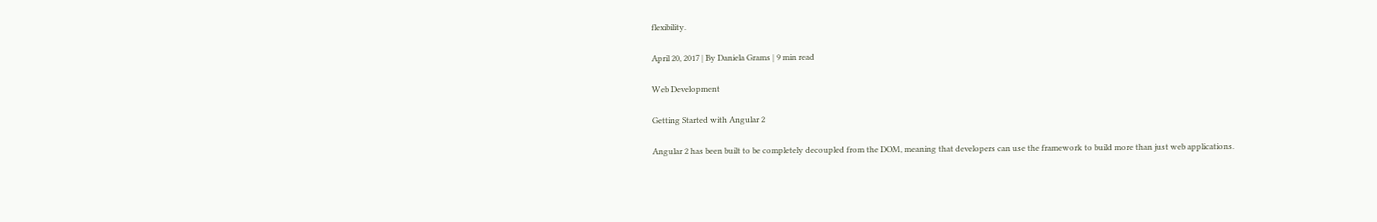flexibility.

April 20, 2017 | By Daniela Grams | 9 min read

Web Development

Getting Started with Angular 2

Angular 2 has been built to be completely decoupled from the DOM, meaning that developers can use the framework to build more than just web applications.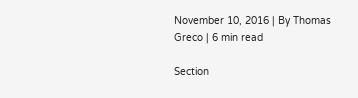November 10, 2016 | By Thomas Greco | 6 min read

Section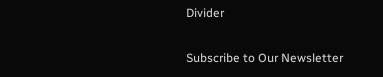Divider

Subscribe to Our Newsletter